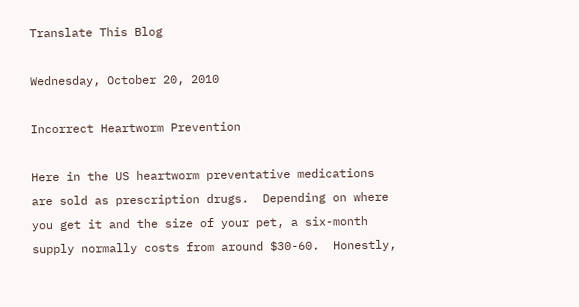Translate This Blog

Wednesday, October 20, 2010

Incorrect Heartworm Prevention

Here in the US heartworm preventative medications are sold as prescription drugs.  Depending on where you get it and the size of your pet, a six-month supply normally costs from around $30-60.  Honestly,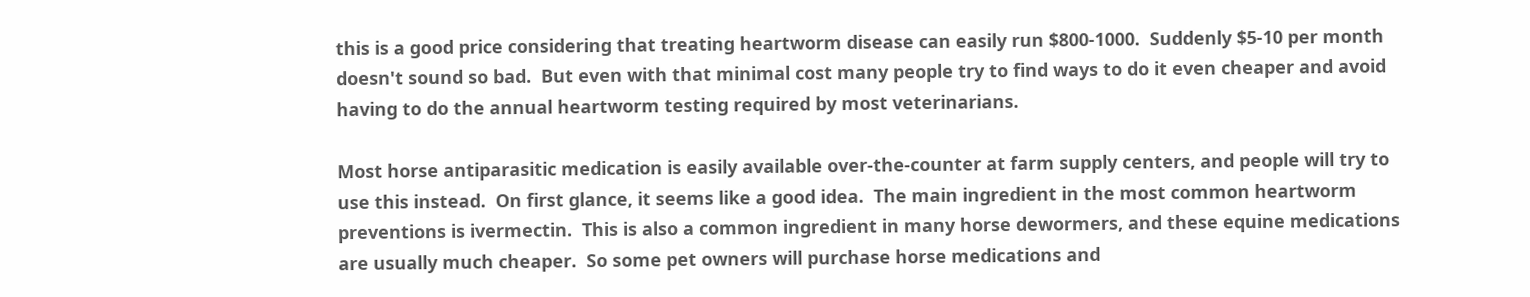this is a good price considering that treating heartworm disease can easily run $800-1000.  Suddenly $5-10 per month doesn't sound so bad.  But even with that minimal cost many people try to find ways to do it even cheaper and avoid having to do the annual heartworm testing required by most veterinarians.

Most horse antiparasitic medication is easily available over-the-counter at farm supply centers, and people will try to use this instead.  On first glance, it seems like a good idea.  The main ingredient in the most common heartworm preventions is ivermectin.  This is also a common ingredient in many horse dewormers, and these equine medications are usually much cheaper.  So some pet owners will purchase horse medications and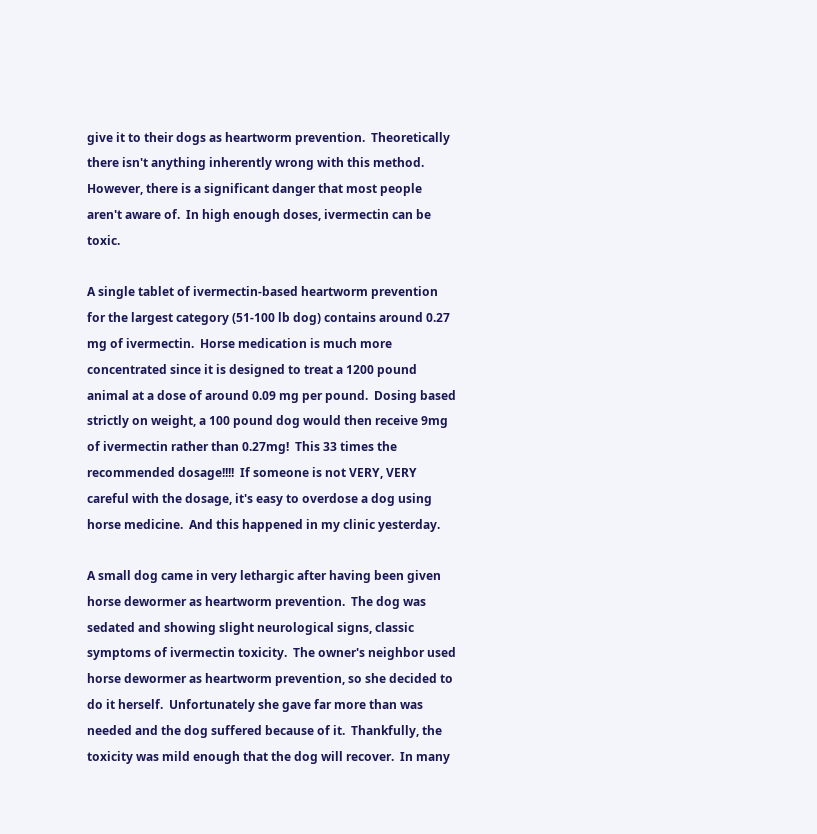give it to their dogs as heartworm prevention.  Theoretically there isn't anything inherently wrong with this method.  However, there is a significant danger that most people aren't aware of.  In high enough doses, ivermectin can be toxic.

A single tablet of ivermectin-based heartworm prevention for the largest category (51-100 lb dog) contains around 0.27 mg of ivermectin.  Horse medication is much more concentrated since it is designed to treat a 1200 pound animal at a dose of around 0.09 mg per pound.  Dosing based strictly on weight, a 100 pound dog would then receive 9mg of ivermectin rather than 0.27mg!  This 33 times the recommended dosage!!!!  If someone is not VERY, VERY careful with the dosage, it's easy to overdose a dog using horse medicine.  And this happened in my clinic yesterday.

A small dog came in very lethargic after having been given horse dewormer as heartworm prevention.  The dog was sedated and showing slight neurological signs, classic symptoms of ivermectin toxicity.  The owner's neighbor used horse dewormer as heartworm prevention, so she decided to do it herself.  Unfortunately she gave far more than was needed and the dog suffered because of it.  Thankfully, the toxicity was mild enough that the dog will recover.  In many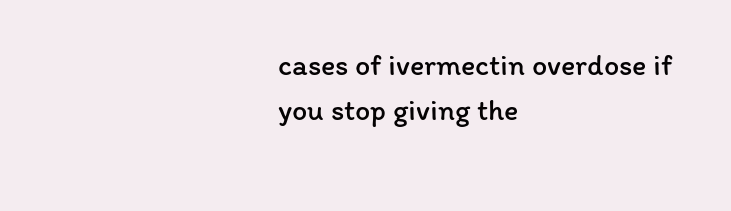cases of ivermectin overdose if you stop giving the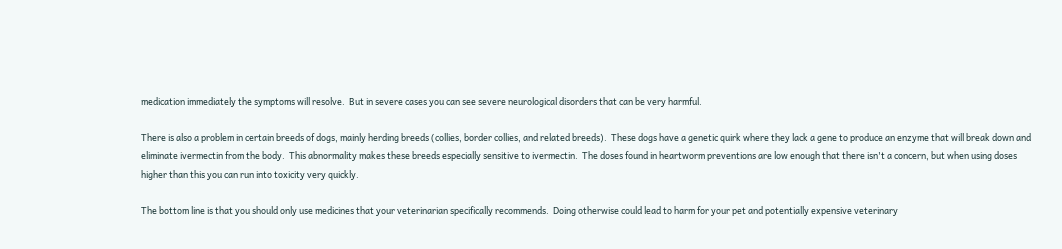medication immediately the symptoms will resolve.  But in severe cases you can see severe neurological disorders that can be very harmful.

There is also a problem in certain breeds of dogs, mainly herding breeds (collies, border collies, and related breeds).  These dogs have a genetic quirk where they lack a gene to produce an enzyme that will break down and eliminate ivermectin from the body.  This abnormality makes these breeds especially sensitive to ivermectin.  The doses found in heartworm preventions are low enough that there isn't a concern, but when using doses higher than this you can run into toxicity very quickly.

The bottom line is that you should only use medicines that your veterinarian specifically recommends.  Doing otherwise could lead to harm for your pet and potentially expensive veterinary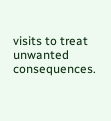visits to treat unwanted consequences.